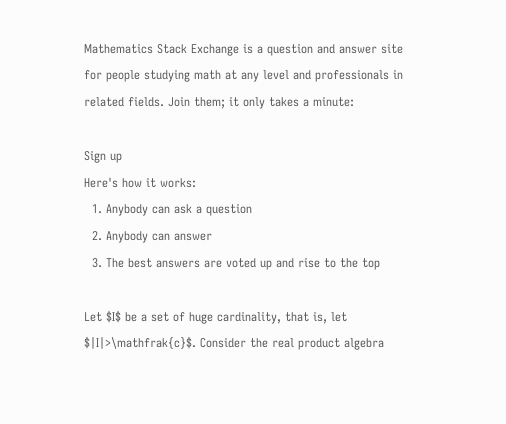Mathematics Stack Exchange is a question and answer site for people studying math at any level and professionals in related fields. Join them; it only takes a minute:

Sign up
Here's how it works:
  1. Anybody can ask a question
  2. Anybody can answer
  3. The best answers are voted up and rise to the top

Let $I$ be a set of huge cardinality, that is, let $|I|>\mathfrak{c}$. Consider the real product algebra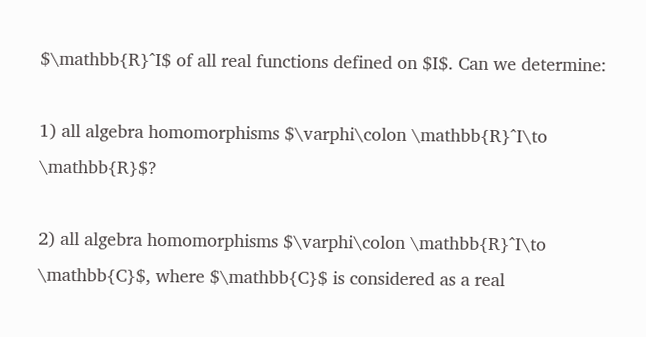$\mathbb{R}^I$ of all real functions defined on $I$. Can we determine:

1) all algebra homomorphisms $\varphi\colon \mathbb{R}^I\to \mathbb{R}$?

2) all algebra homomorphisms $\varphi\colon \mathbb{R}^I\to \mathbb{C}$, where $\mathbb{C}$ is considered as a real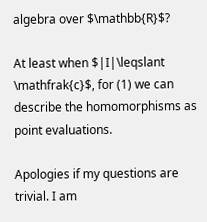algebra over $\mathbb{R}$?

At least when $|I|\leqslant \mathfrak{c}$, for (1) we can describe the homomorphisms as point evaluations.

Apologies if my questions are trivial. I am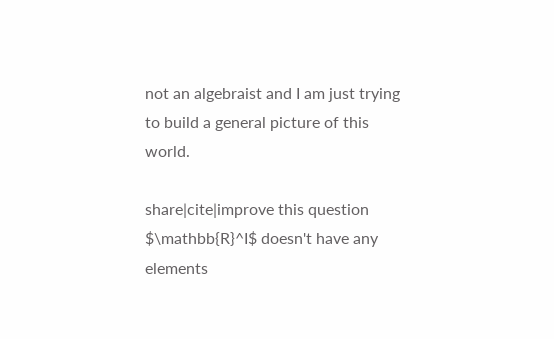not an algebraist and I am just trying to build a general picture of this world.

share|cite|improve this question
$\mathbb{R}^I$ doesn't have any elements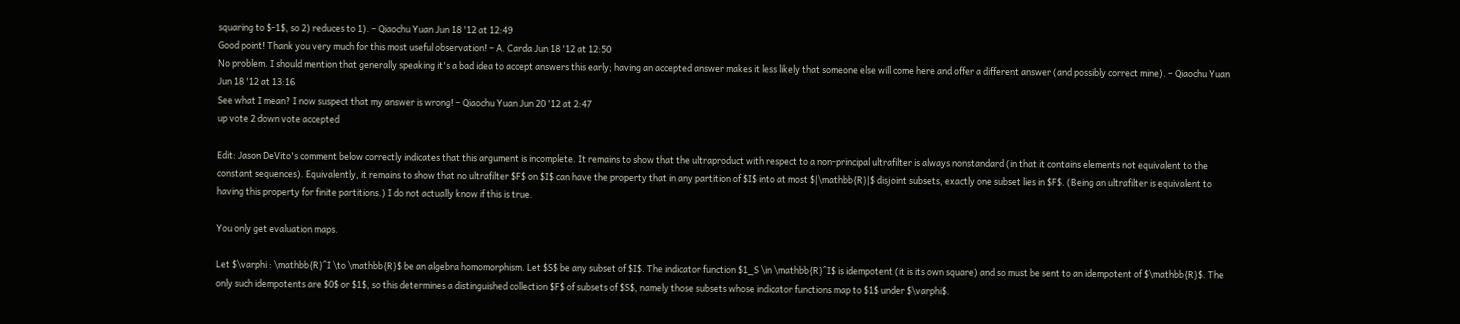squaring to $-1$, so 2) reduces to 1). – Qiaochu Yuan Jun 18 '12 at 12:49
Good point! Thank you very much for this most useful observation! – A. Carda Jun 18 '12 at 12:50
No problem. I should mention that generally speaking it's a bad idea to accept answers this early; having an accepted answer makes it less likely that someone else will come here and offer a different answer (and possibly correct mine). – Qiaochu Yuan Jun 18 '12 at 13:16
See what I mean? I now suspect that my answer is wrong! – Qiaochu Yuan Jun 20 '12 at 2:47
up vote 2 down vote accepted

Edit: Jason DeVito's comment below correctly indicates that this argument is incomplete. It remains to show that the ultraproduct with respect to a non-principal ultrafilter is always nonstandard (in that it contains elements not equivalent to the constant sequences). Equivalently, it remains to show that no ultrafilter $F$ on $I$ can have the property that in any partition of $I$ into at most $|\mathbb{R}|$ disjoint subsets, exactly one subset lies in $F$. (Being an ultrafilter is equivalent to having this property for finite partitions.) I do not actually know if this is true.

You only get evaluation maps.

Let $\varphi : \mathbb{R}^I \to \mathbb{R}$ be an algebra homomorphism. Let $S$ be any subset of $I$. The indicator function $1_S \in \mathbb{R}^I$ is idempotent (it is its own square) and so must be sent to an idempotent of $\mathbb{R}$. The only such idempotents are $0$ or $1$, so this determines a distinguished collection $F$ of subsets of $S$, namely those subsets whose indicator functions map to $1$ under $\varphi$.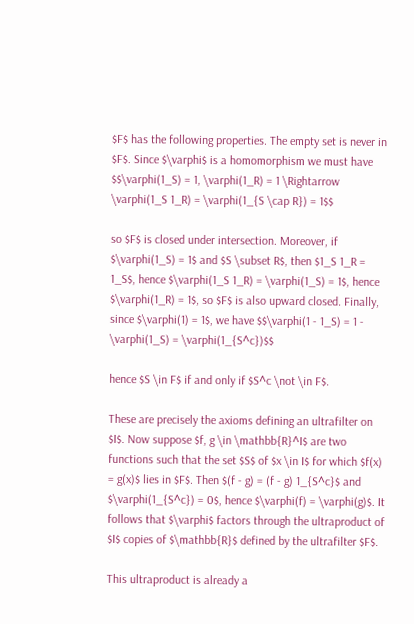$F$ has the following properties. The empty set is never in $F$. Since $\varphi$ is a homomorphism we must have $$\varphi(1_S) = 1, \varphi(1_R) = 1 \Rightarrow \varphi(1_S 1_R) = \varphi(1_{S \cap R}) = 1$$

so $F$ is closed under intersection. Moreover, if $\varphi(1_S) = 1$ and $S \subset R$, then $1_S 1_R = 1_S$, hence $\varphi(1_S 1_R) = \varphi(1_S) = 1$, hence $\varphi(1_R) = 1$, so $F$ is also upward closed. Finally, since $\varphi(1) = 1$, we have $$\varphi(1 - 1_S) = 1 - \varphi(1_S) = \varphi(1_{S^c})$$

hence $S \in F$ if and only if $S^c \not \in F$.

These are precisely the axioms defining an ultrafilter on $I$. Now suppose $f, g \in \mathbb{R}^I$ are two functions such that the set $S$ of $x \in I$ for which $f(x) = g(x)$ lies in $F$. Then $(f - g) = (f - g) 1_{S^c}$ and $\varphi(1_{S^c}) = 0$, hence $\varphi(f) = \varphi(g)$. It follows that $\varphi$ factors through the ultraproduct of $I$ copies of $\mathbb{R}$ defined by the ultrafilter $F$.

This ultraproduct is already a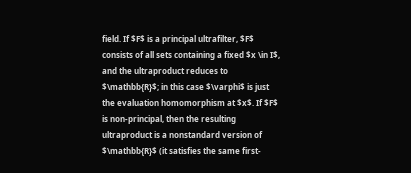field. If $F$ is a principal ultrafilter, $F$ consists of all sets containing a fixed $x \in I$, and the ultraproduct reduces to $\mathbb{R}$; in this case $\varphi$ is just the evaluation homomorphism at $x$. If $F$ is non-principal, then the resulting ultraproduct is a nonstandard version of $\mathbb{R}$ (it satisfies the same first-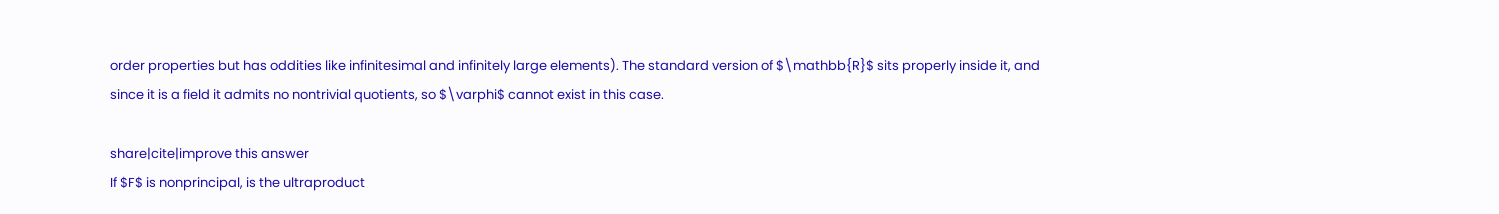order properties but has oddities like infinitesimal and infinitely large elements). The standard version of $\mathbb{R}$ sits properly inside it, and since it is a field it admits no nontrivial quotients, so $\varphi$ cannot exist in this case.

share|cite|improve this answer
If $F$ is nonprincipal, is the ultraproduct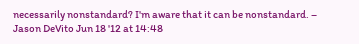necessarily nonstandard? I'm aware that it can be nonstandard. – Jason DeVito Jun 18 '12 at 14:48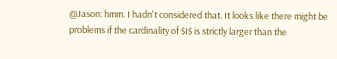@Jason: hmm. I hadn't considered that. It looks like there might be problems if the cardinality of $I$ is strictly larger than the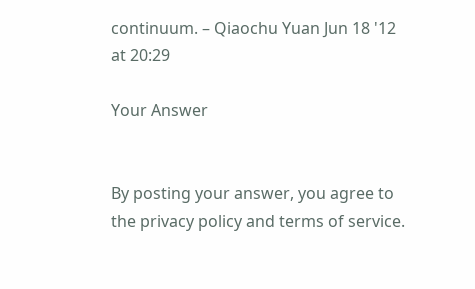continuum. – Qiaochu Yuan Jun 18 '12 at 20:29

Your Answer


By posting your answer, you agree to the privacy policy and terms of service.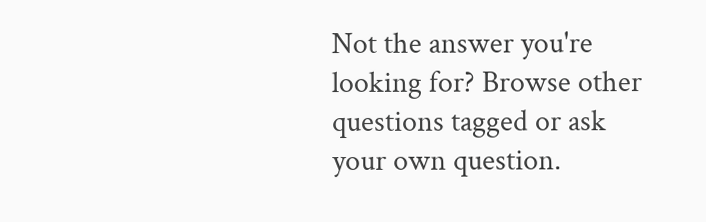Not the answer you're looking for? Browse other questions tagged or ask your own question.